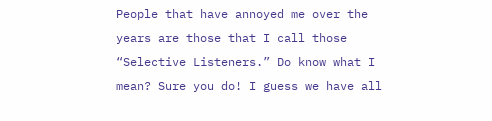People that have annoyed me over the years are those that I call those “Selective Listeners.” Do know what I mean? Sure you do! I guess we have all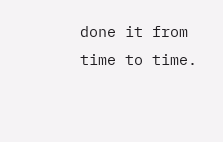done it from time to time.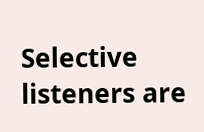Selective listeners are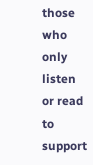those who only listen or read to support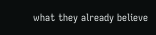what they already believe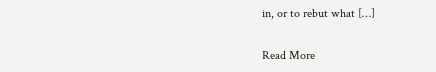in, or to rebut what […]

Read More